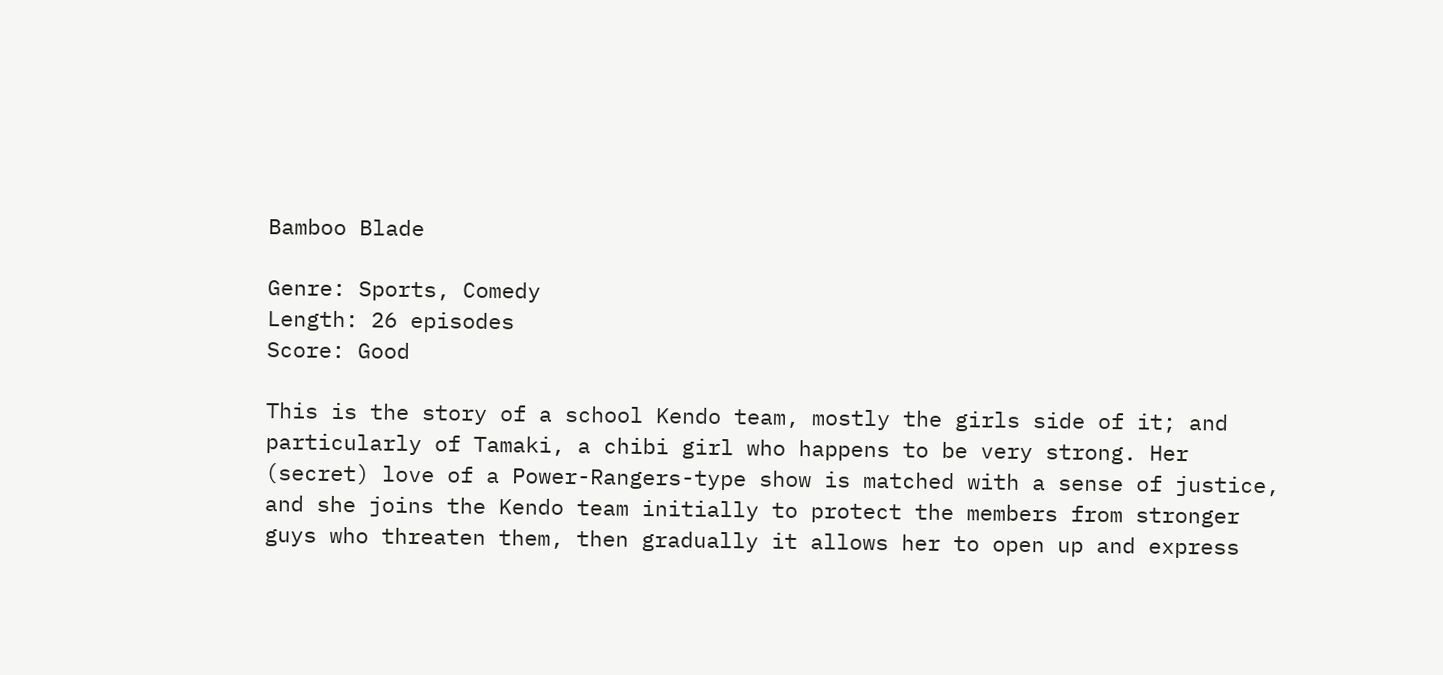Bamboo Blade

Genre: Sports, Comedy
Length: 26 episodes
Score: Good

This is the story of a school Kendo team, mostly the girls side of it; and particularly of Tamaki, a chibi girl who happens to be very strong. Her (secret) love of a Power-Rangers-type show is matched with a sense of justice, and she joins the Kendo team initially to protect the members from stronger guys who threaten them, then gradually it allows her to open up and express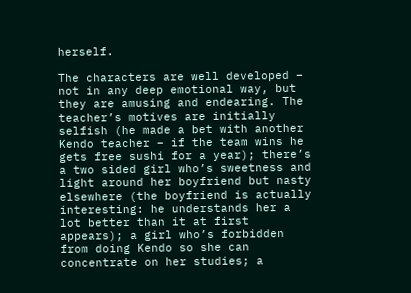herself.

The characters are well developed – not in any deep emotional way, but they are amusing and endearing. The teacher’s motives are initially selfish (he made a bet with another Kendo teacher – if the team wins he gets free sushi for a year); there’s a two sided girl who’s sweetness and light around her boyfriend but nasty elsewhere (the boyfriend is actually interesting: he understands her a lot better than it at first appears); a girl who’s forbidden from doing Kendo so she can concentrate on her studies; a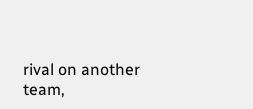rival on another team,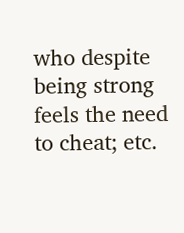who despite being strong feels the need to cheat; etc.